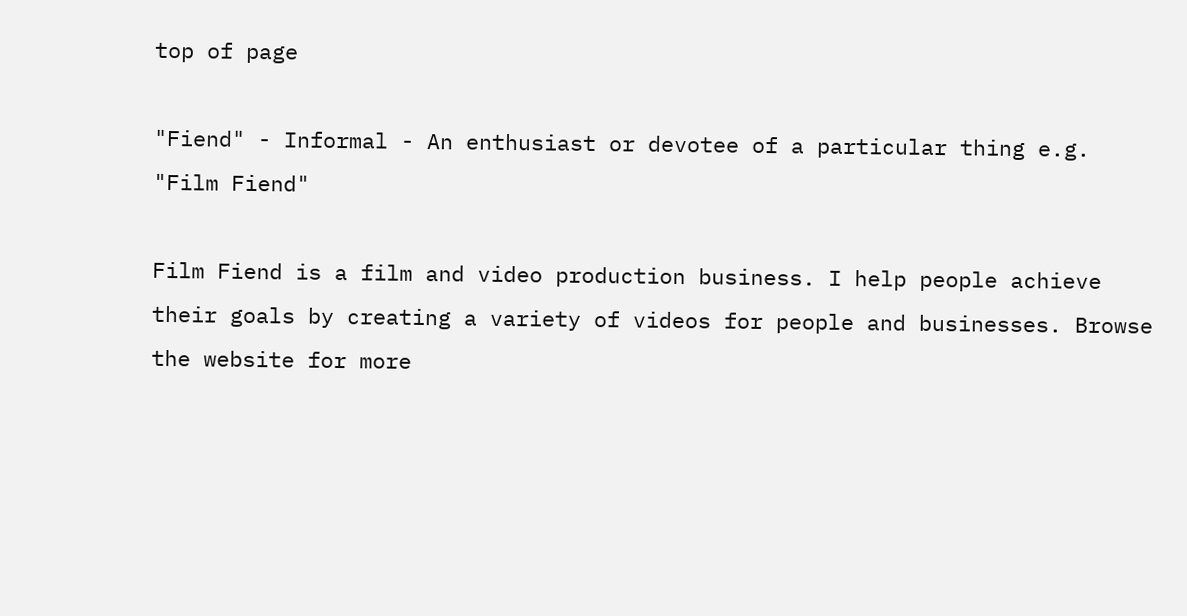top of page

"Fiend" - Informal - An enthusiast or devotee of a particular thing e.g. "Film Fiend"

Film Fiend is a film and video production business. I help people achieve their goals by creating a variety of videos for people and businesses. Browse the website for more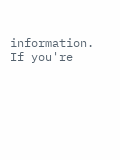information. If you're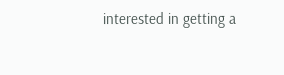interested in getting a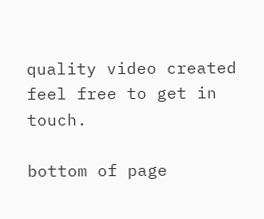quality video created feel free to get in touch.

bottom of page